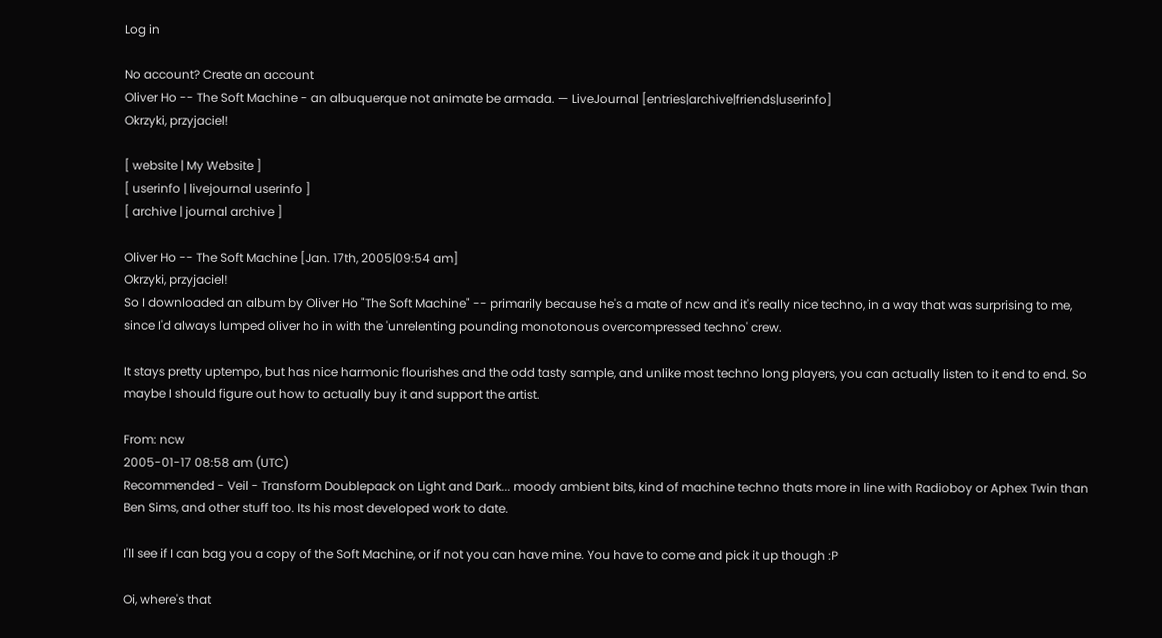Log in

No account? Create an account
Oliver Ho -- The Soft Machine - an albuquerque not animate be armada. — LiveJournal [entries|archive|friends|userinfo]
Okrzyki, przyjaciel!

[ website | My Website ]
[ userinfo | livejournal userinfo ]
[ archive | journal archive ]

Oliver Ho -- The Soft Machine [Jan. 17th, 2005|09:54 am]
Okrzyki, przyjaciel!
So I downloaded an album by Oliver Ho "The Soft Machine" -- primarily because he's a mate of ncw and it's really nice techno, in a way that was surprising to me, since I'd always lumped oliver ho in with the 'unrelenting pounding monotonous overcompressed techno' crew.

It stays pretty uptempo, but has nice harmonic flourishes and the odd tasty sample, and unlike most techno long players, you can actually listen to it end to end. So maybe I should figure out how to actually buy it and support the artist.

From: ncw
2005-01-17 08:58 am (UTC)
Recommended - Veil - Transform Doublepack on Light and Dark... moody ambient bits, kind of machine techno thats more in line with Radioboy or Aphex Twin than Ben Sims, and other stuff too. Its his most developed work to date.

I'll see if I can bag you a copy of the Soft Machine, or if not you can have mine. You have to come and pick it up though :P

Oi, where's that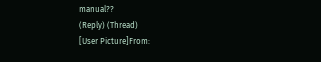manual??
(Reply) (Thread)
[User Picture]From: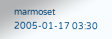marmoset
2005-01-17 03:30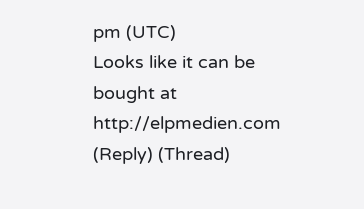pm (UTC)
Looks like it can be bought at http://elpmedien.com
(Reply) (Thread)